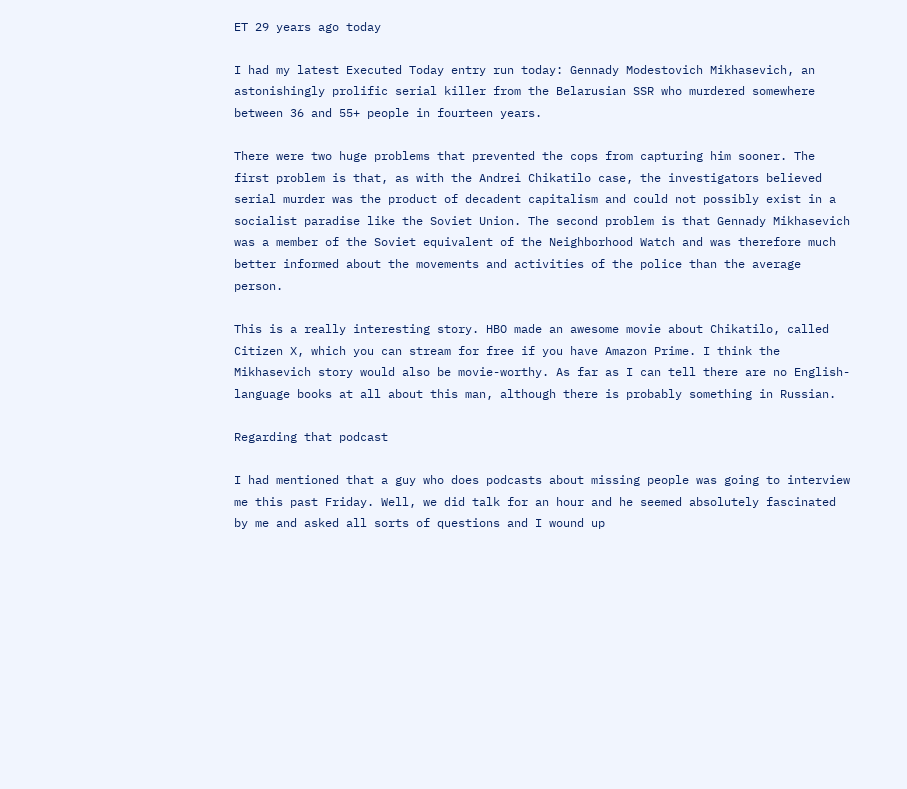ET 29 years ago today

I had my latest Executed Today entry run today: Gennady Modestovich Mikhasevich, an astonishingly prolific serial killer from the Belarusian SSR who murdered somewhere between 36 and 55+ people in fourteen years.

There were two huge problems that prevented the cops from capturing him sooner. The first problem is that, as with the Andrei Chikatilo case, the investigators believed serial murder was the product of decadent capitalism and could not possibly exist in a socialist paradise like the Soviet Union. The second problem is that Gennady Mikhasevich was a member of the Soviet equivalent of the Neighborhood Watch and was therefore much better informed about the movements and activities of the police than the average person.

This is a really interesting story. HBO made an awesome movie about Chikatilo, called Citizen X, which you can stream for free if you have Amazon Prime. I think the Mikhasevich story would also be movie-worthy. As far as I can tell there are no English-language books at all about this man, although there is probably something in Russian.

Regarding that podcast

I had mentioned that a guy who does podcasts about missing people was going to interview me this past Friday. Well, we did talk for an hour and he seemed absolutely fascinated by me and asked all sorts of questions and I wound up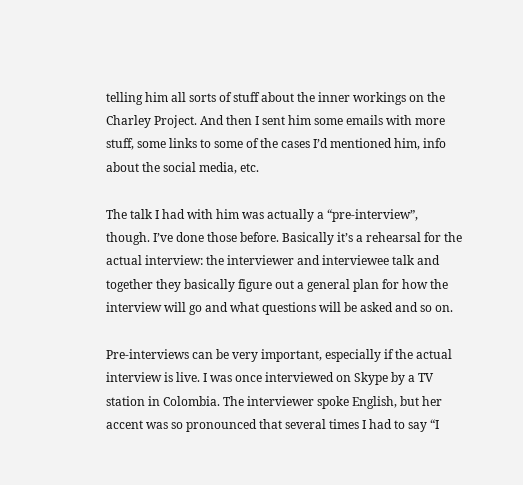telling him all sorts of stuff about the inner workings on the Charley Project. And then I sent him some emails with more stuff, some links to some of the cases I’d mentioned him, info about the social media, etc.

The talk I had with him was actually a “pre-interview”, though. I’ve done those before. Basically it’s a rehearsal for the actual interview: the interviewer and interviewee talk and together they basically figure out a general plan for how the interview will go and what questions will be asked and so on.

Pre-interviews can be very important, especially if the actual interview is live. I was once interviewed on Skype by a TV station in Colombia. The interviewer spoke English, but her accent was so pronounced that several times I had to say “I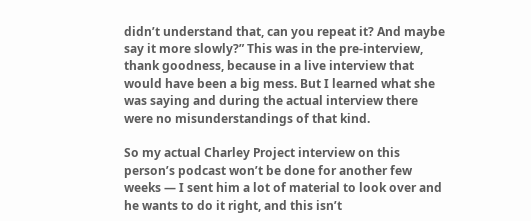didn’t understand that, can you repeat it? And maybe say it more slowly?” This was in the pre-interview, thank goodness, because in a live interview that would have been a big mess. But I learned what she was saying and during the actual interview there were no misunderstandings of that kind.

So my actual Charley Project interview on this person’s podcast won’t be done for another few weeks — I sent him a lot of material to look over and he wants to do it right, and this isn’t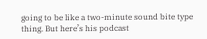going to be like a two-minute sound bite type thing. But here’s his podcast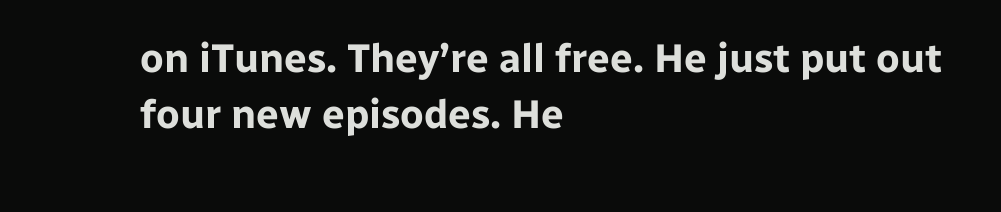on iTunes. They’re all free. He just put out four new episodes. He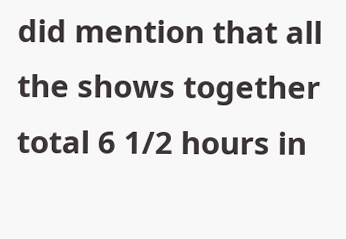did mention that all the shows together total 6 1/2 hours in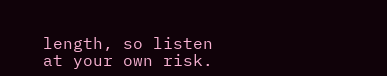length, so listen at your own risk.